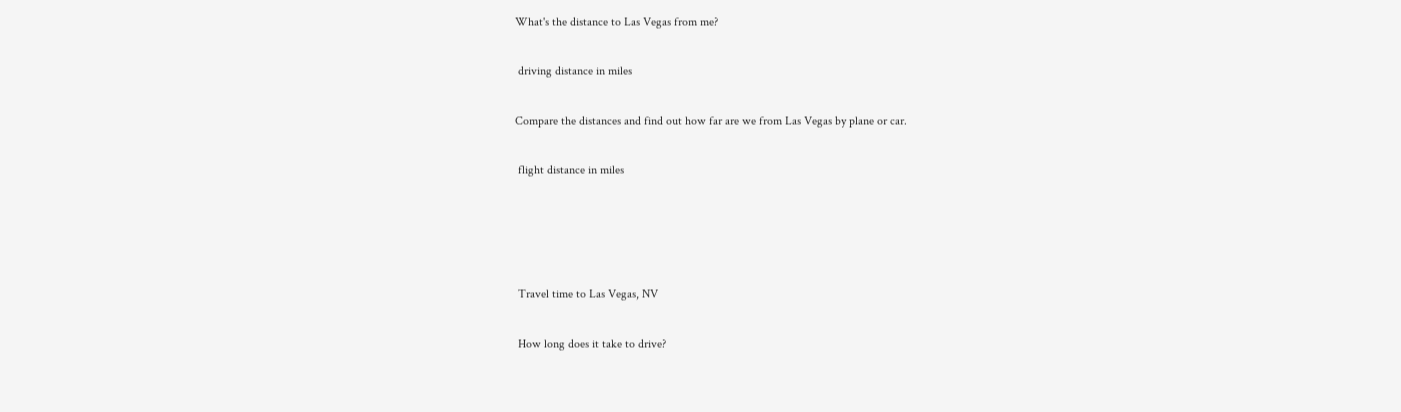What's the distance to Las Vegas from me?

 driving distance in miles

Compare the distances and find out how far are we from Las Vegas by plane or car.

 flight distance in miles




 Travel time to Las Vegas, NV

 How long does it take to drive?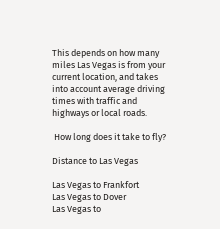This depends on how many miles Las Vegas is from your current location, and takes into account average driving times with traffic and highways or local roads.

 How long does it take to fly?

Distance to Las Vegas

Las Vegas to Frankfort
Las Vegas to Dover
Las Vegas to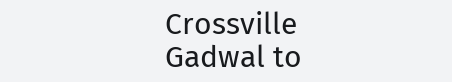Crossville
Gadwal to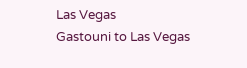Las Vegas
Gastouni to Las Vegas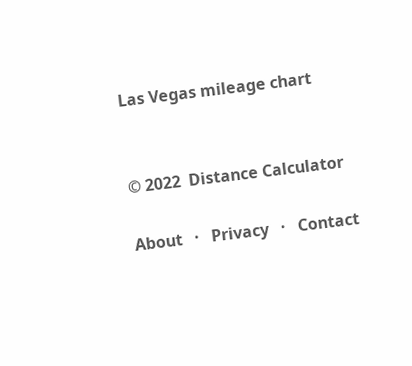Las Vegas mileage chart


© 2022  Distance Calculator

About   ·   Privacy   ·   Contact